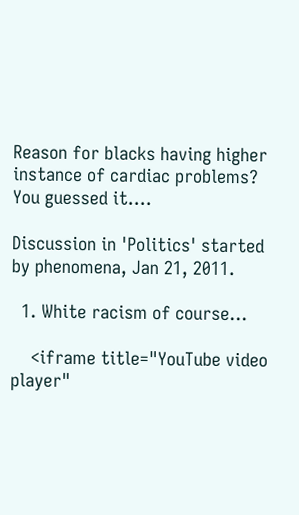Reason for blacks having higher instance of cardiac problems? You guessed it....

Discussion in 'Politics' started by phenomena, Jan 21, 2011.

  1. White racism of course...

    <iframe title="YouTube video player"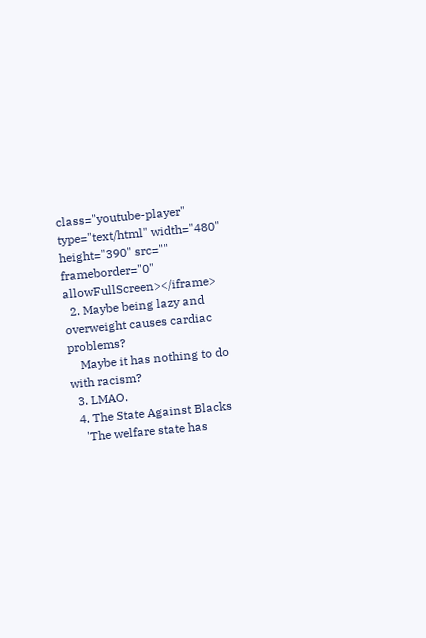class="youtube-player" type="text/html" width="480" height="390" src="" frameborder="0" allowFullScreen></iframe>
  2. Maybe being lazy and overweight causes cardiac problems?
    Maybe it has nothing to do with racism?
  3. LMAO.
  4. The State Against Blacks
    'The welfare state has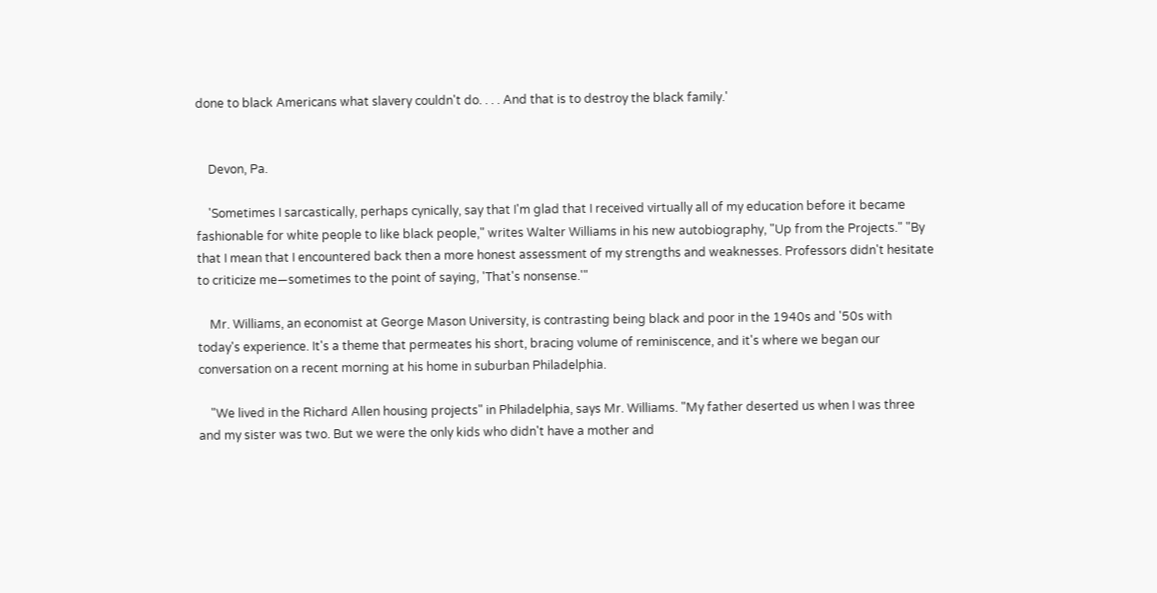done to black Americans what slavery couldn't do. . . . And that is to destroy the black family.'


    Devon, Pa.

    'Sometimes I sarcastically, perhaps cynically, say that I'm glad that I received virtually all of my education before it became fashionable for white people to like black people," writes Walter Williams in his new autobiography, "Up from the Projects." "By that I mean that I encountered back then a more honest assessment of my strengths and weaknesses. Professors didn't hesitate to criticize me—sometimes to the point of saying, 'That's nonsense.'"

    Mr. Williams, an economist at George Mason University, is contrasting being black and poor in the 1940s and '50s with today's experience. It's a theme that permeates his short, bracing volume of reminiscence, and it's where we began our conversation on a recent morning at his home in suburban Philadelphia.

    "We lived in the Richard Allen housing projects" in Philadelphia, says Mr. Williams. "My father deserted us when I was three and my sister was two. But we were the only kids who didn't have a mother and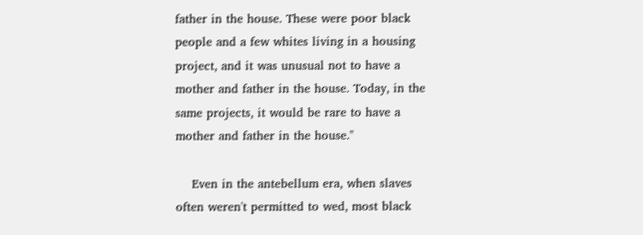father in the house. These were poor black people and a few whites living in a housing project, and it was unusual not to have a mother and father in the house. Today, in the same projects, it would be rare to have a mother and father in the house."

    Even in the antebellum era, when slaves often weren't permitted to wed, most black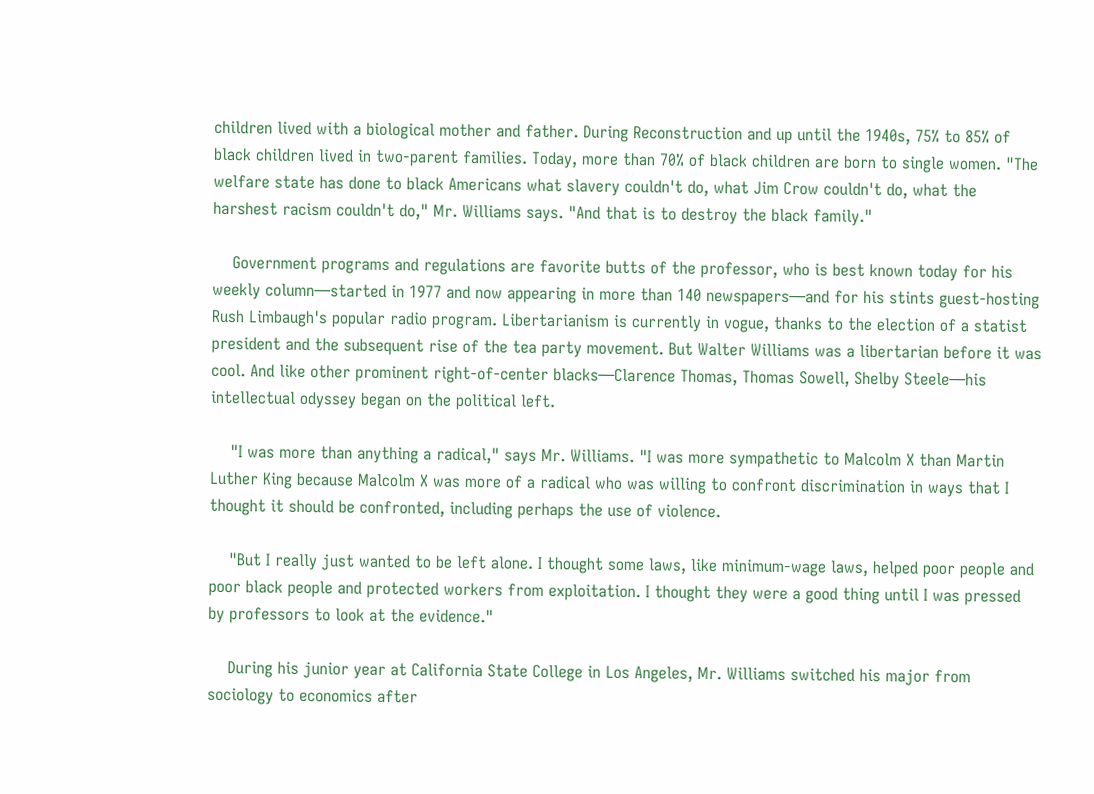children lived with a biological mother and father. During Reconstruction and up until the 1940s, 75% to 85% of black children lived in two-parent families. Today, more than 70% of black children are born to single women. "The welfare state has done to black Americans what slavery couldn't do, what Jim Crow couldn't do, what the harshest racism couldn't do," Mr. Williams says. "And that is to destroy the black family."

    Government programs and regulations are favorite butts of the professor, who is best known today for his weekly column—started in 1977 and now appearing in more than 140 newspapers—and for his stints guest-hosting Rush Limbaugh's popular radio program. Libertarianism is currently in vogue, thanks to the election of a statist president and the subsequent rise of the tea party movement. But Walter Williams was a libertarian before it was cool. And like other prominent right-of-center blacks—Clarence Thomas, Thomas Sowell, Shelby Steele—his intellectual odyssey began on the political left.

    "I was more than anything a radical," says Mr. Williams. "I was more sympathetic to Malcolm X than Martin Luther King because Malcolm X was more of a radical who was willing to confront discrimination in ways that I thought it should be confronted, including perhaps the use of violence.

    "But I really just wanted to be left alone. I thought some laws, like minimum-wage laws, helped poor people and poor black people and protected workers from exploitation. I thought they were a good thing until I was pressed by professors to look at the evidence."

    During his junior year at California State College in Los Angeles, Mr. Williams switched his major from sociology to economics after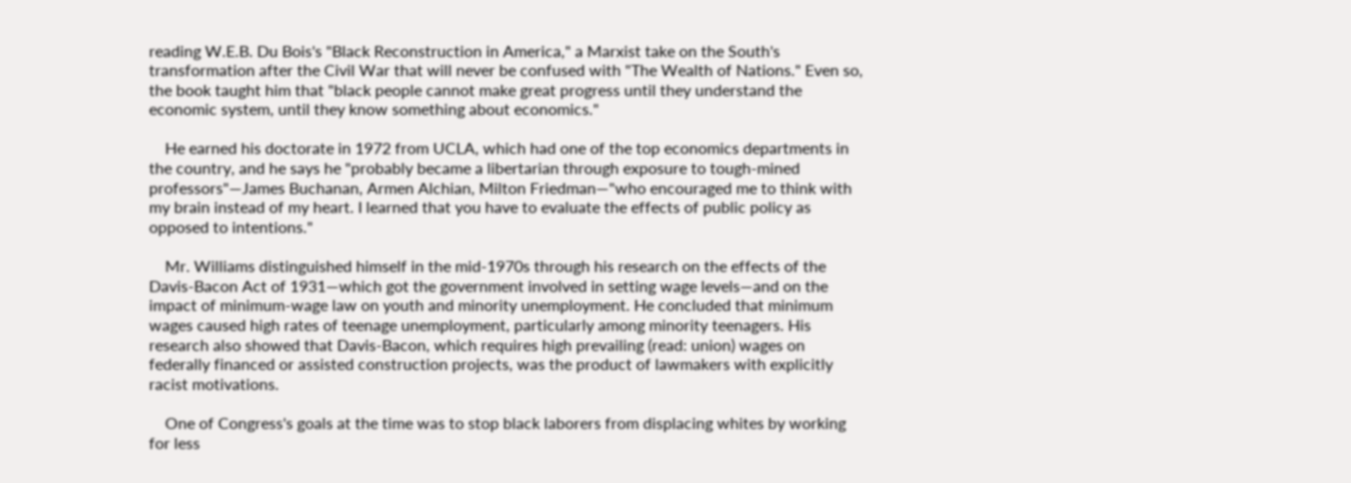reading W.E.B. Du Bois's "Black Reconstruction in America," a Marxist take on the South's transformation after the Civil War that will never be confused with "The Wealth of Nations." Even so, the book taught him that "black people cannot make great progress until they understand the economic system, until they know something about economics."

    He earned his doctorate in 1972 from UCLA, which had one of the top economics departments in the country, and he says he "probably became a libertarian through exposure to tough-mined professors"—James Buchanan, Armen Alchian, Milton Friedman—"who encouraged me to think with my brain instead of my heart. I learned that you have to evaluate the effects of public policy as opposed to intentions."

    Mr. Williams distinguished himself in the mid-1970s through his research on the effects of the Davis-Bacon Act of 1931—which got the government involved in setting wage levels—and on the impact of minimum-wage law on youth and minority unemployment. He concluded that minimum wages caused high rates of teenage unemployment, particularly among minority teenagers. His research also showed that Davis-Bacon, which requires high prevailing (read: union) wages on federally financed or assisted construction projects, was the product of lawmakers with explicitly racist motivations.

    One of Congress's goals at the time was to stop black laborers from displacing whites by working for less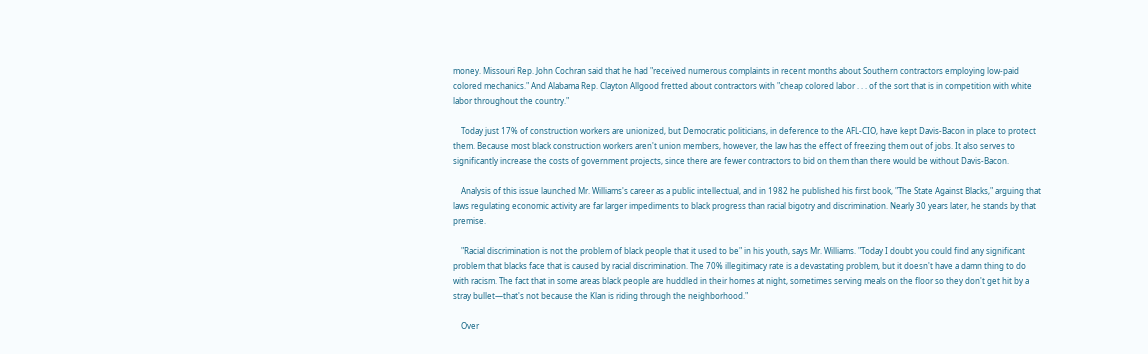money. Missouri Rep. John Cochran said that he had "received numerous complaints in recent months about Southern contractors employing low-paid colored mechanics." And Alabama Rep. Clayton Allgood fretted about contractors with "cheap colored labor . . . of the sort that is in competition with white labor throughout the country."

    Today just 17% of construction workers are unionized, but Democratic politicians, in deference to the AFL-CIO, have kept Davis-Bacon in place to protect them. Because most black construction workers aren't union members, however, the law has the effect of freezing them out of jobs. It also serves to significantly increase the costs of government projects, since there are fewer contractors to bid on them than there would be without Davis-Bacon.

    Analysis of this issue launched Mr. Williams's career as a public intellectual, and in 1982 he published his first book, "The State Against Blacks," arguing that laws regulating economic activity are far larger impediments to black progress than racial bigotry and discrimination. Nearly 30 years later, he stands by that premise.

    "Racial discrimination is not the problem of black people that it used to be" in his youth, says Mr. Williams. "Today I doubt you could find any significant problem that blacks face that is caused by racial discrimination. The 70% illegitimacy rate is a devastating problem, but it doesn't have a damn thing to do with racism. The fact that in some areas black people are huddled in their homes at night, sometimes serving meals on the floor so they don't get hit by a stray bullet—that's not because the Klan is riding through the neighborhood."

    Over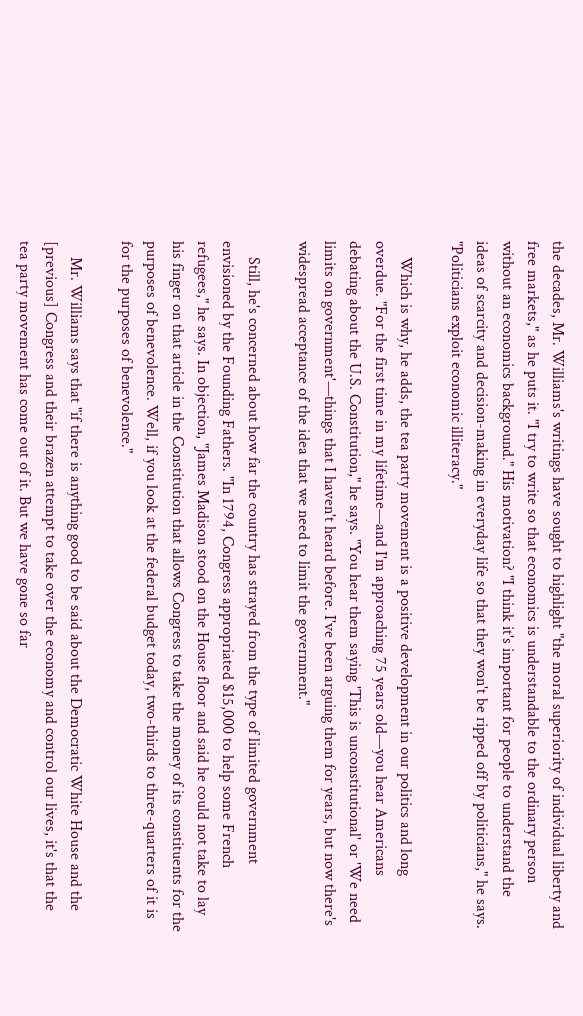the decades, Mr. Williams's writings have sought to highlight "the moral superiority of individual liberty and free markets," as he puts it. "I try to write so that economics is understandable to the ordinary person without an economics background." His motivation? "I think it's important for people to understand the ideas of scarcity and decision-making in everyday life so that they won't be ripped off by politicians," he says. "Politicians exploit economic illiteracy."

    Which is why, he adds, the tea party movement is a positive development in our politics and long overdue. "For the first time in my lifetime—and I'm approaching 75 years old—you hear Americans debating about the U.S. Constitution," he says. "You hear them saying 'This is unconstitutional' or 'We need limits on government'—things that I haven't heard before. I've been arguing them for years, but now there's widespread acceptance of the idea that we need to limit the government."

    Still, he's concerned about how far the country has strayed from the type of limited government envisioned by the Founding Fathers. "In 1794, Congress appropriated $15,000 to help some French refugees," he says. In objection, "James Madison stood on the House floor and said he could not take to lay his finger on that article in the Constitution that allows Congress to take the money of its constituents for the purposes of benevolence. Well, if you look at the federal budget today, two-thirds to three-quarters of it is for the purposes of benevolence."

    Mr. Williams says that "if there is anything good to be said about the Democratic White House and the [previous] Congress and their brazen attempt to take over the economy and control our lives, it's that the tea party movement has come out of it. But we have gone so far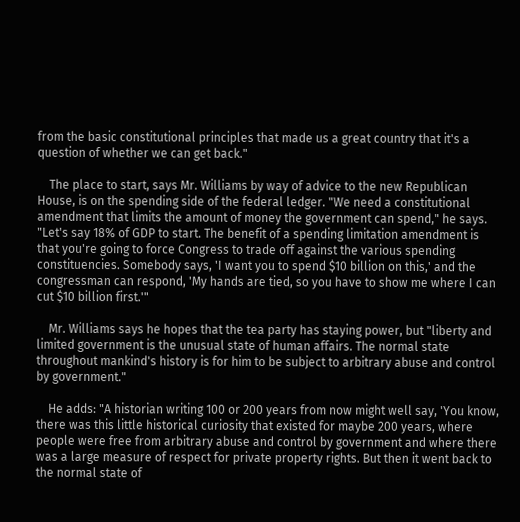from the basic constitutional principles that made us a great country that it's a question of whether we can get back."

    The place to start, says Mr. Williams by way of advice to the new Republican House, is on the spending side of the federal ledger. "We need a constitutional amendment that limits the amount of money the government can spend," he says. "Let's say 18% of GDP to start. The benefit of a spending limitation amendment is that you're going to force Congress to trade off against the various spending constituencies. Somebody says, 'I want you to spend $10 billion on this,' and the congressman can respond, 'My hands are tied, so you have to show me where I can cut $10 billion first.'"

    Mr. Williams says he hopes that the tea party has staying power, but "liberty and limited government is the unusual state of human affairs. The normal state throughout mankind's history is for him to be subject to arbitrary abuse and control by government."

    He adds: "A historian writing 100 or 200 years from now might well say, 'You know, there was this little historical curiosity that existed for maybe 200 years, where people were free from arbitrary abuse and control by government and where there was a large measure of respect for private property rights. But then it went back to the normal state of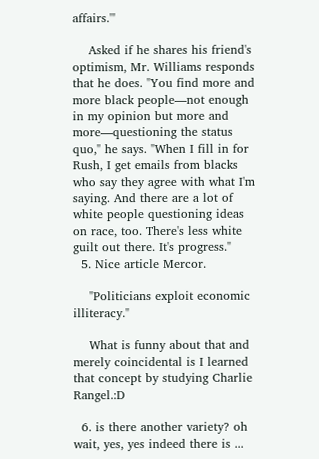affairs.'"

    Asked if he shares his friend's optimism, Mr. Williams responds that he does. "You find more and more black people—not enough in my opinion but more and more—questioning the status quo," he says. "When I fill in for Rush, I get emails from blacks who say they agree with what I'm saying. And there are a lot of white people questioning ideas on race, too. There's less white guilt out there. It's progress."
  5. Nice article Mercor.

    "Politicians exploit economic illiteracy."

    What is funny about that and merely coincidental is I learned that concept by studying Charlie Rangel.:D

  6. is there another variety? oh wait, yes, yes indeed there is ...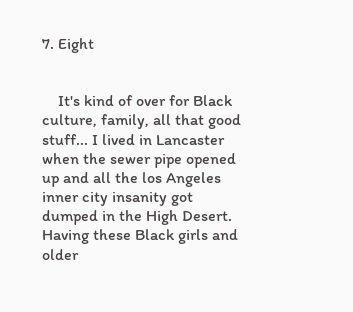7. Eight


    It's kind of over for Black culture, family, all that good stuff... I lived in Lancaster when the sewer pipe opened up and all the los Angeles inner city insanity got dumped in the High Desert. Having these Black girls and older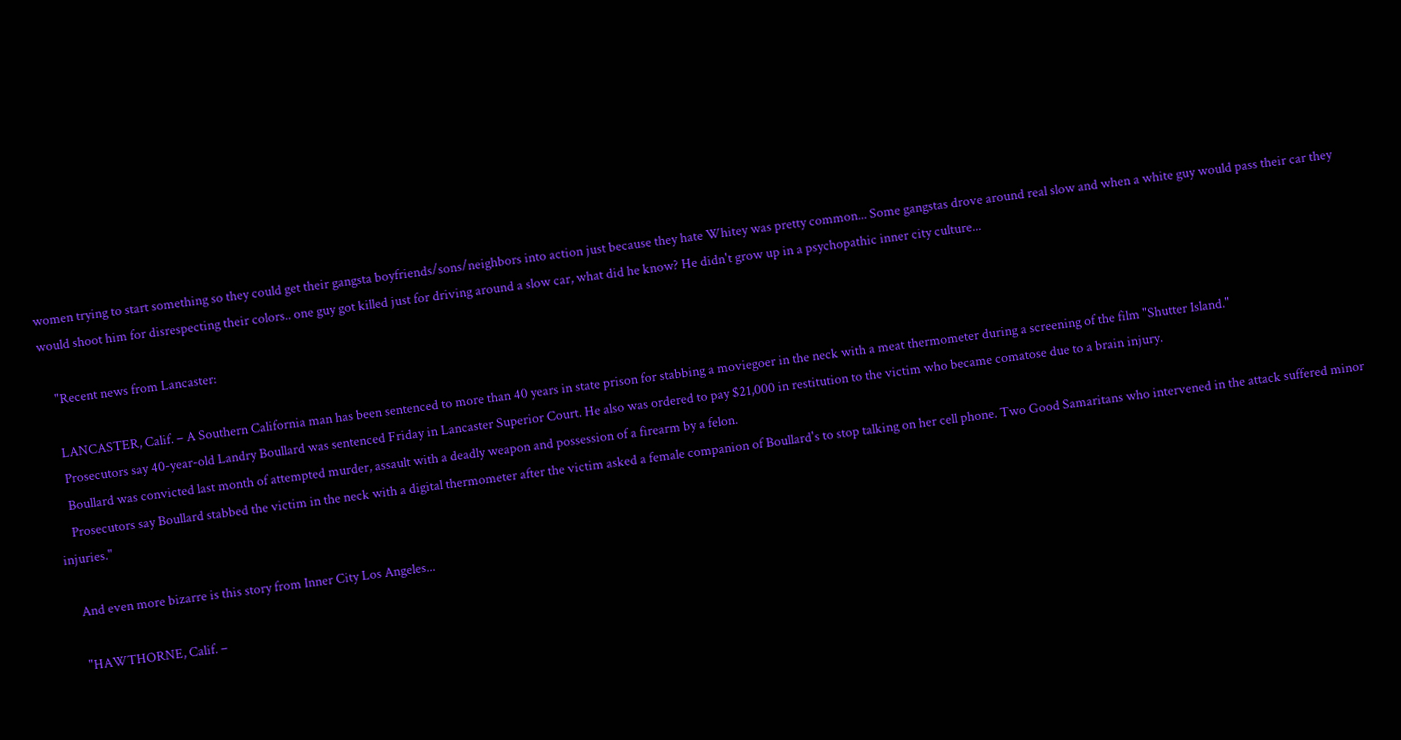women trying to start something so they could get their gangsta boyfriends/sons/neighbors into action just because they hate Whitey was pretty common... Some gangstas drove around real slow and when a white guy would pass their car they would shoot him for disrespecting their colors.. one guy got killed just for driving around a slow car, what did he know? He didn't grow up in a psychopathic inner city culture...

    "Recent news from Lancaster:

    LANCASTER, Calif. – A Southern California man has been sentenced to more than 40 years in state prison for stabbing a moviegoer in the neck with a meat thermometer during a screening of the film "Shutter Island."
    Prosecutors say 40-year-old Landry Boullard was sentenced Friday in Lancaster Superior Court. He also was ordered to pay $21,000 in restitution to the victim who became comatose due to a brain injury.
    Boullard was convicted last month of attempted murder, assault with a deadly weapon and possession of a firearm by a felon.
    Prosecutors say Boullard stabbed the victim in the neck with a digital thermometer after the victim asked a female companion of Boullard's to stop talking on her cell phone. Two Good Samaritans who intervened in the attack suffered minor injuries."

    And even more bizarre is this story from Inner City Los Angeles...

    "HAWTHORNE, Calif. –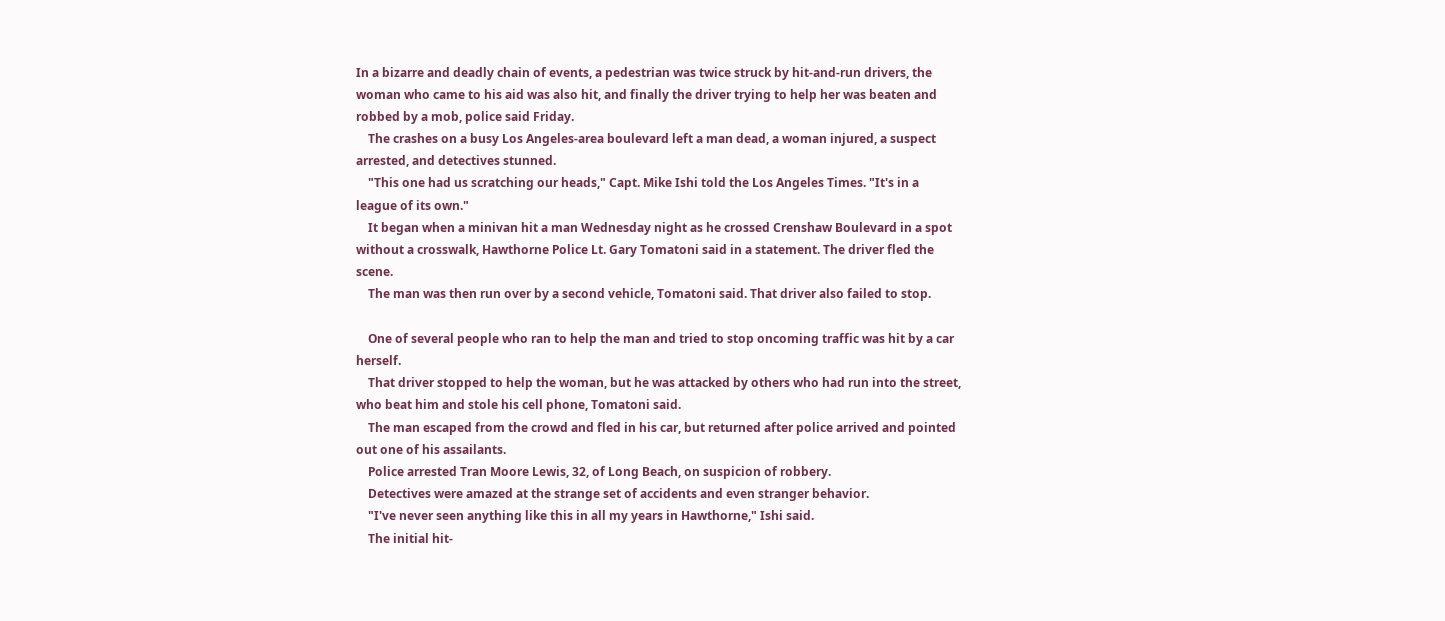In a bizarre and deadly chain of events, a pedestrian was twice struck by hit-and-run drivers, the woman who came to his aid was also hit, and finally the driver trying to help her was beaten and robbed by a mob, police said Friday.
    The crashes on a busy Los Angeles-area boulevard left a man dead, a woman injured, a suspect arrested, and detectives stunned.
    "This one had us scratching our heads," Capt. Mike Ishi told the Los Angeles Times. "It's in a league of its own."
    It began when a minivan hit a man Wednesday night as he crossed Crenshaw Boulevard in a spot without a crosswalk, Hawthorne Police Lt. Gary Tomatoni said in a statement. The driver fled the scene.
    The man was then run over by a second vehicle, Tomatoni said. That driver also failed to stop.

    One of several people who ran to help the man and tried to stop oncoming traffic was hit by a car herself.
    That driver stopped to help the woman, but he was attacked by others who had run into the street, who beat him and stole his cell phone, Tomatoni said.
    The man escaped from the crowd and fled in his car, but returned after police arrived and pointed out one of his assailants.
    Police arrested Tran Moore Lewis, 32, of Long Beach, on suspicion of robbery.
    Detectives were amazed at the strange set of accidents and even stranger behavior.
    "I've never seen anything like this in all my years in Hawthorne," Ishi said.
    The initial hit-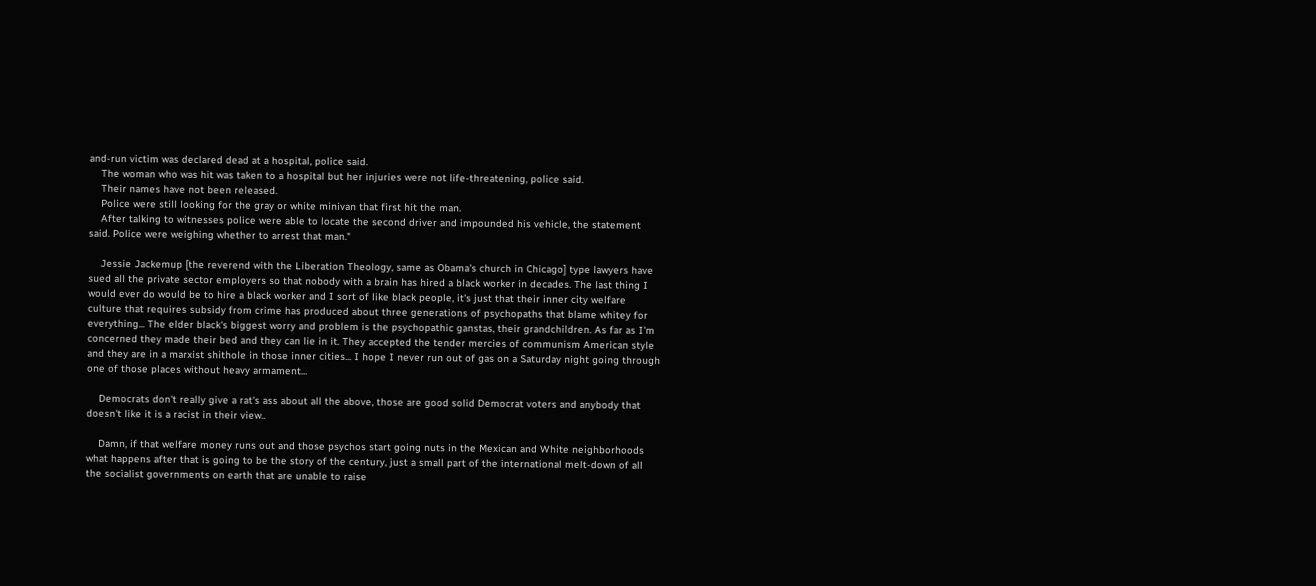and-run victim was declared dead at a hospital, police said.
    The woman who was hit was taken to a hospital but her injuries were not life-threatening, police said.
    Their names have not been released.
    Police were still looking for the gray or white minivan that first hit the man.
    After talking to witnesses police were able to locate the second driver and impounded his vehicle, the statement said. Police were weighing whether to arrest that man."

    Jessie Jackemup [the reverend with the Liberation Theology, same as Obama's church in Chicago] type lawyers have sued all the private sector employers so that nobody with a brain has hired a black worker in decades. The last thing I would ever do would be to hire a black worker and I sort of like black people, it's just that their inner city welfare culture that requires subsidy from crime has produced about three generations of psychopaths that blame whitey for everything... The elder black's biggest worry and problem is the psychopathic ganstas, their grandchildren. As far as I'm concerned they made their bed and they can lie in it. They accepted the tender mercies of communism American style and they are in a marxist shithole in those inner cities... I hope I never run out of gas on a Saturday night going through one of those places without heavy armament...

    Democrats don't really give a rat's ass about all the above, those are good solid Democrat voters and anybody that doesn't like it is a racist in their view..

    Damn, if that welfare money runs out and those psychos start going nuts in the Mexican and White neighborhoods what happens after that is going to be the story of the century, just a small part of the international melt-down of all the socialist governments on earth that are unable to raise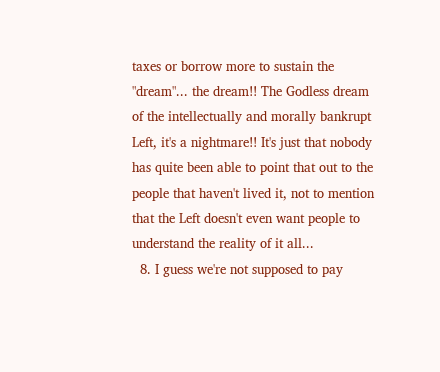taxes or borrow more to sustain the "dream"... the dream!! The Godless dream of the intellectually and morally bankrupt Left, it's a nightmare!! It's just that nobody has quite been able to point that out to the people that haven't lived it, not to mention that the Left doesn't even want people to understand the reality of it all...
  8. I guess we're not supposed to pay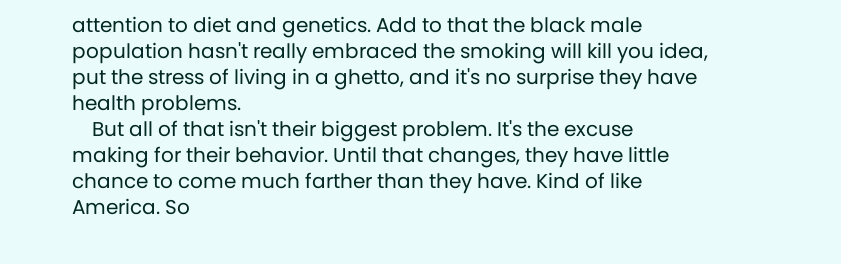attention to diet and genetics. Add to that the black male population hasn't really embraced the smoking will kill you idea, put the stress of living in a ghetto, and it's no surprise they have health problems.
    But all of that isn't their biggest problem. It's the excuse making for their behavior. Until that changes, they have little chance to come much farther than they have. Kind of like America. So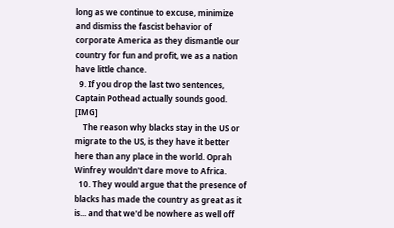long as we continue to excuse, minimize and dismiss the fascist behavior of corporate America as they dismantle our country for fun and profit, we as a nation have little chance.
  9. If you drop the last two sentences, Captain Pothead actually sounds good. [IMG]
    The reason why blacks stay in the US or migrate to the US, is they have it better here than any place in the world. Oprah Winfrey wouldn't dare move to Africa.
  10. They would argue that the presence of blacks has made the country as great as it is... and that we'd be nowhere as well off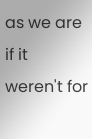as we are if it weren't for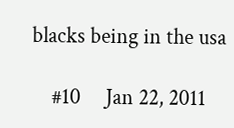blacks being in the usa

    #10     Jan 22, 2011